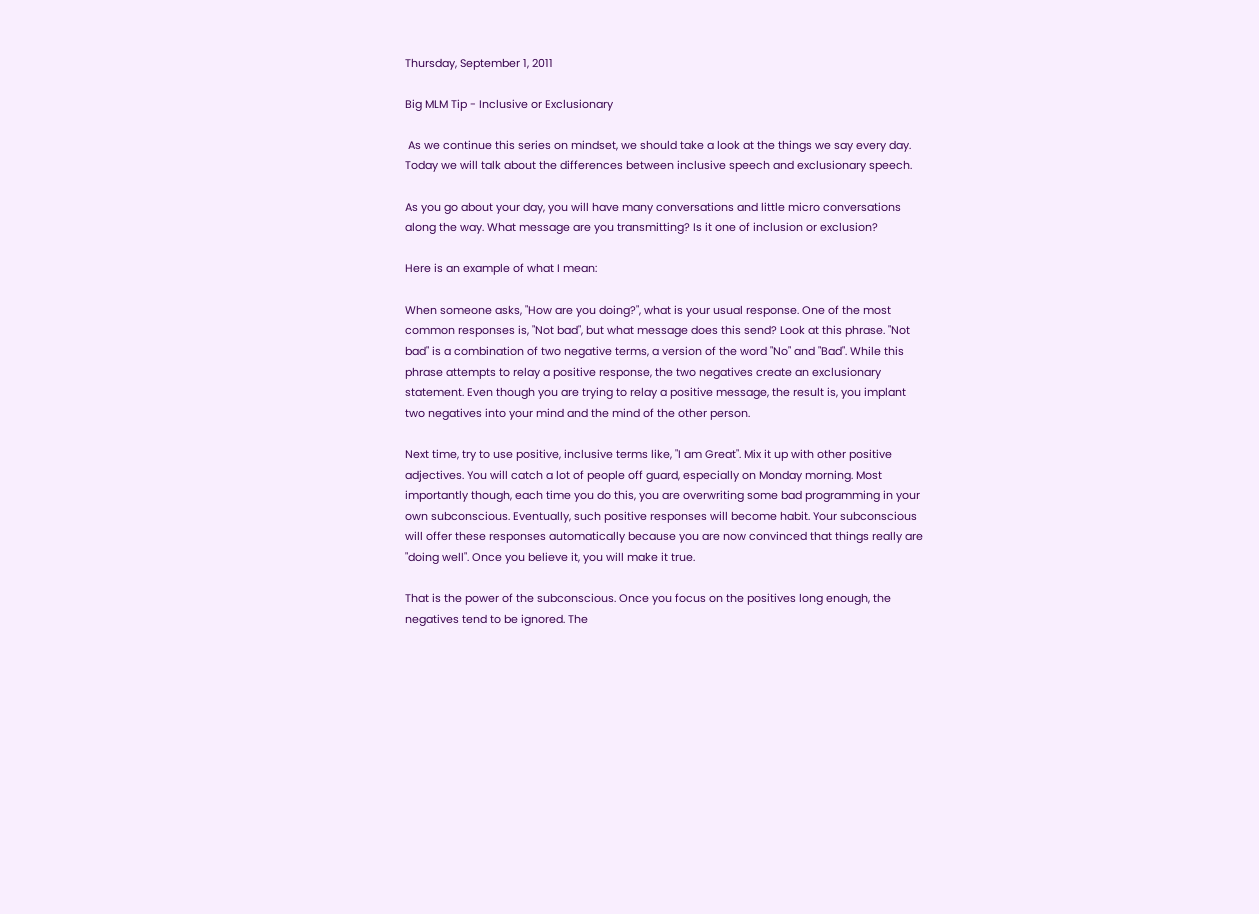Thursday, September 1, 2011

Big MLM Tip - Inclusive or Exclusionary

 As we continue this series on mindset, we should take a look at the things we say every day. Today we will talk about the differences between inclusive speech and exclusionary speech.

As you go about your day, you will have many conversations and little micro conversations along the way. What message are you transmitting? Is it one of inclusion or exclusion?

Here is an example of what I mean:

When someone asks, "How are you doing?", what is your usual response. One of the most common responses is, "Not bad", but what message does this send? Look at this phrase. "Not bad" is a combination of two negative terms, a version of the word "No" and "Bad". While this phrase attempts to relay a positive response, the two negatives create an exclusionary statement. Even though you are trying to relay a positive message, the result is, you implant two negatives into your mind and the mind of the other person.

Next time, try to use positive, inclusive terms like, "I am Great". Mix it up with other positive adjectives. You will catch a lot of people off guard, especially on Monday morning. Most importantly though, each time you do this, you are overwriting some bad programming in your own subconscious. Eventually, such positive responses will become habit. Your subconscious will offer these responses automatically because you are now convinced that things really are "doing well". Once you believe it, you will make it true.

That is the power of the subconscious. Once you focus on the positives long enough, the negatives tend to be ignored. The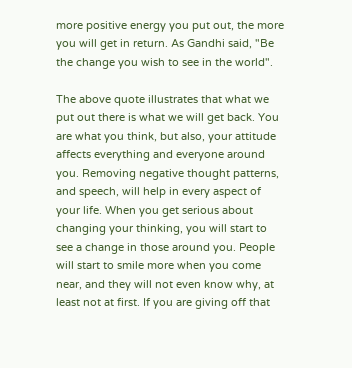more positive energy you put out, the more you will get in return. As Gandhi said, "Be the change you wish to see in the world".

The above quote illustrates that what we put out there is what we will get back. You are what you think, but also, your attitude affects everything and everyone around you. Removing negative thought patterns, and speech, will help in every aspect of your life. When you get serious about changing your thinking, you will start to see a change in those around you. People will start to smile more when you come near, and they will not even know why, at least not at first. If you are giving off that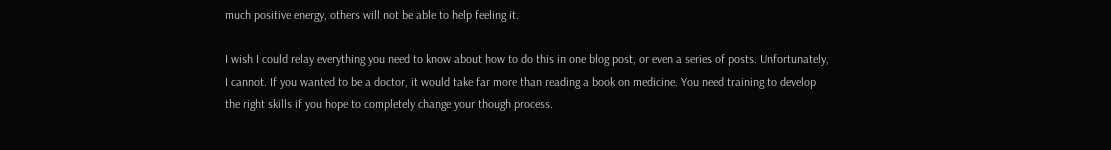much positive energy, others will not be able to help feeling it.

I wish I could relay everything you need to know about how to do this in one blog post, or even a series of posts. Unfortunately, I cannot. If you wanted to be a doctor, it would take far more than reading a book on medicine. You need training to develop the right skills if you hope to completely change your though process.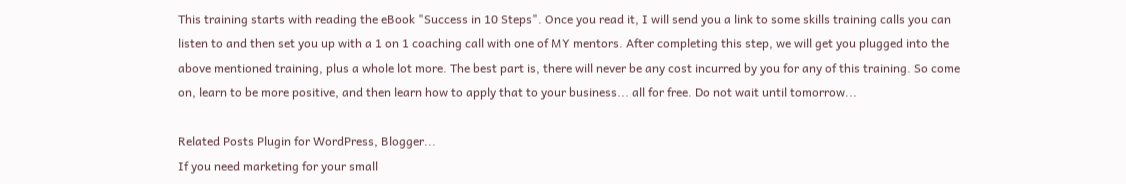This training starts with reading the eBook "Success in 10 Steps". Once you read it, I will send you a link to some skills training calls you can listen to and then set you up with a 1 on 1 coaching call with one of MY mentors. After completing this step, we will get you plugged into the above mentioned training, plus a whole lot more. The best part is, there will never be any cost incurred by you for any of this training. So come on, learn to be more positive, and then learn how to apply that to your business... all for free. Do not wait until tomorrow...

Related Posts Plugin for WordPress, Blogger...
If you need marketing for your small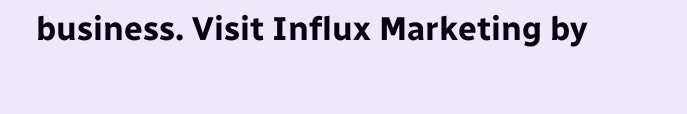business. Visit Influx Marketing by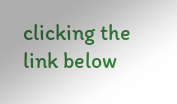clicking the link below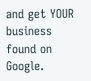and get YOUR business found on Google.